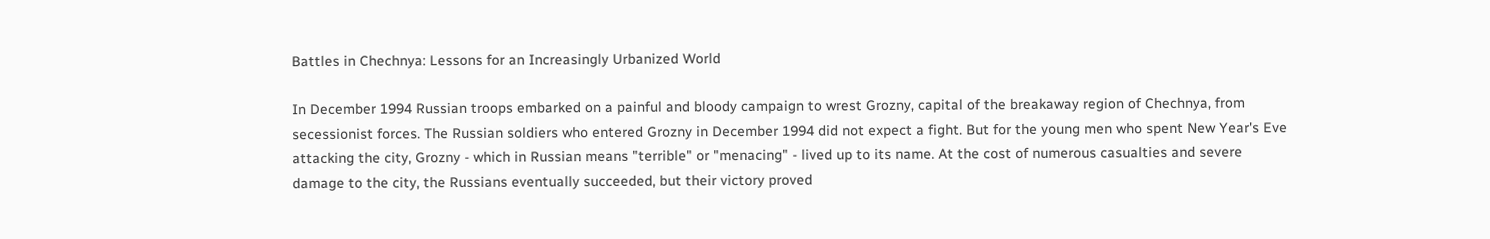Battles in Chechnya: Lessons for an Increasingly Urbanized World

In December 1994 Russian troops embarked on a painful and bloody campaign to wrest Grozny, capital of the breakaway region of Chechnya, from secessionist forces. The Russian soldiers who entered Grozny in December 1994 did not expect a fight. But for the young men who spent New Year's Eve attacking the city, Grozny - which in Russian means "terrible" or "menacing" - lived up to its name. At the cost of numerous casualties and severe damage to the city, the Russians eventually succeeded, but their victory proved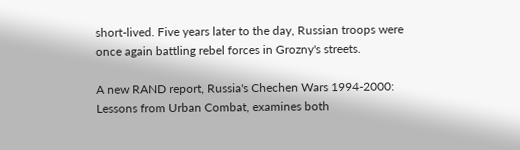short-lived. Five years later to the day, Russian troops were once again battling rebel forces in Grozny's streets.

A new RAND report, Russia's Chechen Wars 1994-2000: Lessons from Urban Combat, examines both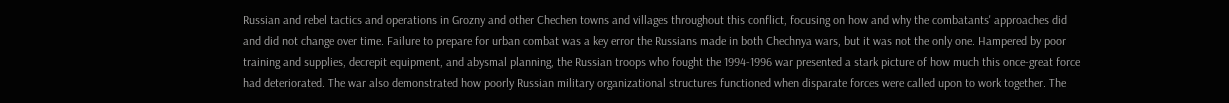Russian and rebel tactics and operations in Grozny and other Chechen towns and villages throughout this conflict, focusing on how and why the combatants' approaches did and did not change over time. Failure to prepare for urban combat was a key error the Russians made in both Chechnya wars, but it was not the only one. Hampered by poor training and supplies, decrepit equipment, and abysmal planning, the Russian troops who fought the 1994-1996 war presented a stark picture of how much this once-great force had deteriorated. The war also demonstrated how poorly Russian military organizational structures functioned when disparate forces were called upon to work together. The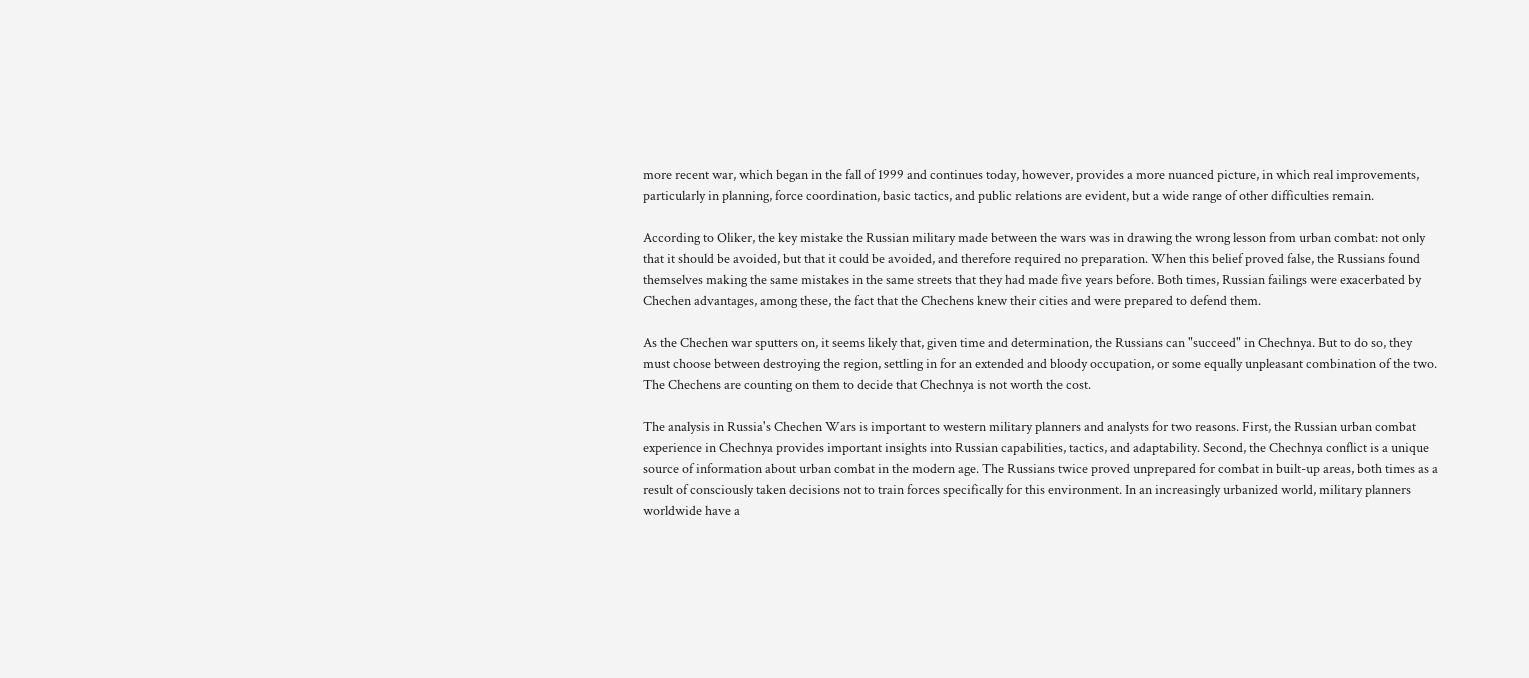more recent war, which began in the fall of 1999 and continues today, however, provides a more nuanced picture, in which real improvements, particularly in planning, force coordination, basic tactics, and public relations are evident, but a wide range of other difficulties remain.

According to Oliker, the key mistake the Russian military made between the wars was in drawing the wrong lesson from urban combat: not only that it should be avoided, but that it could be avoided, and therefore required no preparation. When this belief proved false, the Russians found themselves making the same mistakes in the same streets that they had made five years before. Both times, Russian failings were exacerbated by Chechen advantages, among these, the fact that the Chechens knew their cities and were prepared to defend them.

As the Chechen war sputters on, it seems likely that, given time and determination, the Russians can "succeed" in Chechnya. But to do so, they must choose between destroying the region, settling in for an extended and bloody occupation, or some equally unpleasant combination of the two. The Chechens are counting on them to decide that Chechnya is not worth the cost.

The analysis in Russia's Chechen Wars is important to western military planners and analysts for two reasons. First, the Russian urban combat experience in Chechnya provides important insights into Russian capabilities, tactics, and adaptability. Second, the Chechnya conflict is a unique source of information about urban combat in the modern age. The Russians twice proved unprepared for combat in built-up areas, both times as a result of consciously taken decisions not to train forces specifically for this environment. In an increasingly urbanized world, military planners worldwide have a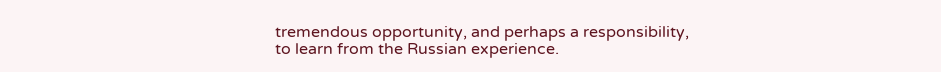tremendous opportunity, and perhaps a responsibility, to learn from the Russian experience.